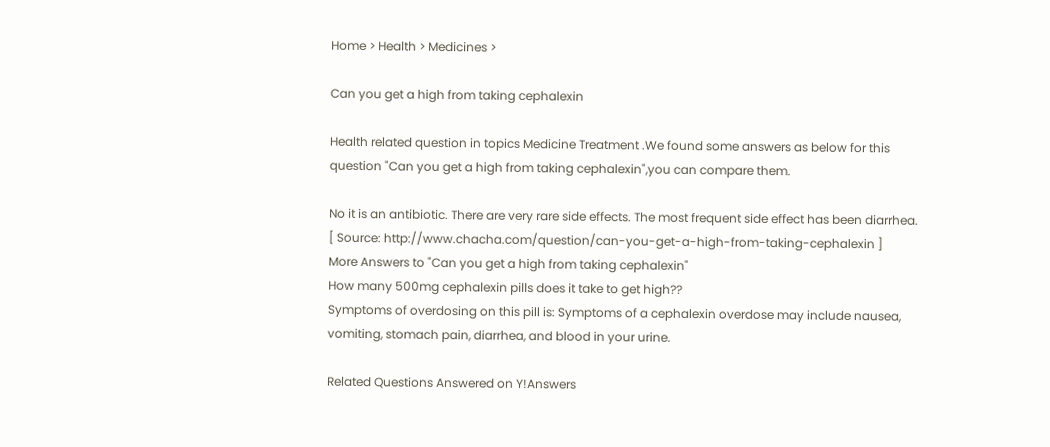Home > Health > Medicines >

Can you get a high from taking cephalexin

Health related question in topics Medicine Treatment .We found some answers as below for this question "Can you get a high from taking cephalexin",you can compare them.

No it is an antibiotic. There are very rare side effects. The most frequent side effect has been diarrhea. [ Source: http://www.chacha.com/question/can-you-get-a-high-from-taking-cephalexin ]
More Answers to "Can you get a high from taking cephalexin"
How many 500mg cephalexin pills does it take to get high??
Symptoms of overdosing on this pill is: Symptoms of a cephalexin overdose may include nausea, vomiting, stomach pain, diarrhea, and blood in your urine.

Related Questions Answered on Y!Answers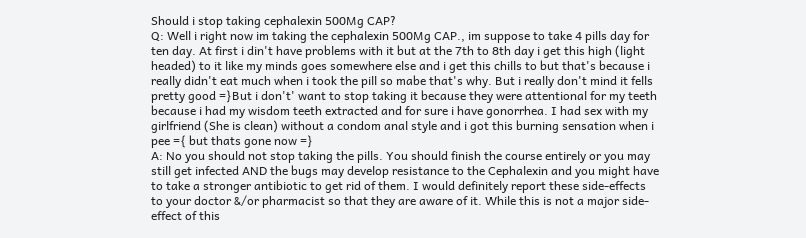Should i stop taking cephalexin 500Mg CAP?
Q: Well i right now im taking the cephalexin 500Mg CAP., im suppose to take 4 pills day for ten day. At first i din't have problems with it but at the 7th to 8th day i get this high (light headed) to it like my minds goes somewhere else and i get this chills to but that's because i really didn't eat much when i took the pill so mabe that's why. But i really don't mind it fells pretty good =}But i don't' want to stop taking it because they were attentional for my teeth because i had my wisdom teeth extracted and for sure i have gonorrhea. I had sex with my girlfriend (She is clean) without a condom anal style and i got this burning sensation when i pee ={ but thats gone now =}
A: No you should not stop taking the pills. You should finish the course entirely or you may still get infected AND the bugs may develop resistance to the Cephalexin and you might have to take a stronger antibiotic to get rid of them. I would definitely report these side-effects to your doctor &/or pharmacist so that they are aware of it. While this is not a major side-effect of this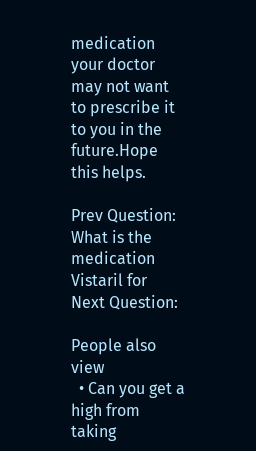medication your doctor may not want to prescribe it to you in the future.Hope this helps.

Prev Question: What is the medication Vistaril for
Next Question:

People also view
  • Can you get a high from taking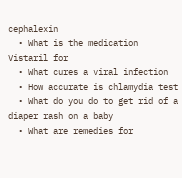cephalexin
  • What is the medication Vistaril for
  • What cures a viral infection
  • How accurate is chlamydia test
  • What do you do to get rid of a diaper rash on a baby
  • What are remedies for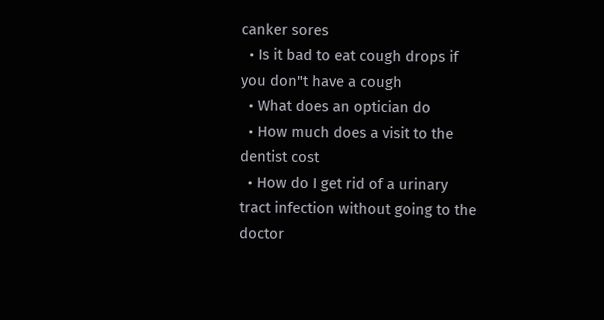canker sores
  • Is it bad to eat cough drops if you don"t have a cough
  • What does an optician do
  • How much does a visit to the dentist cost
  • How do I get rid of a urinary tract infection without going to the doctor